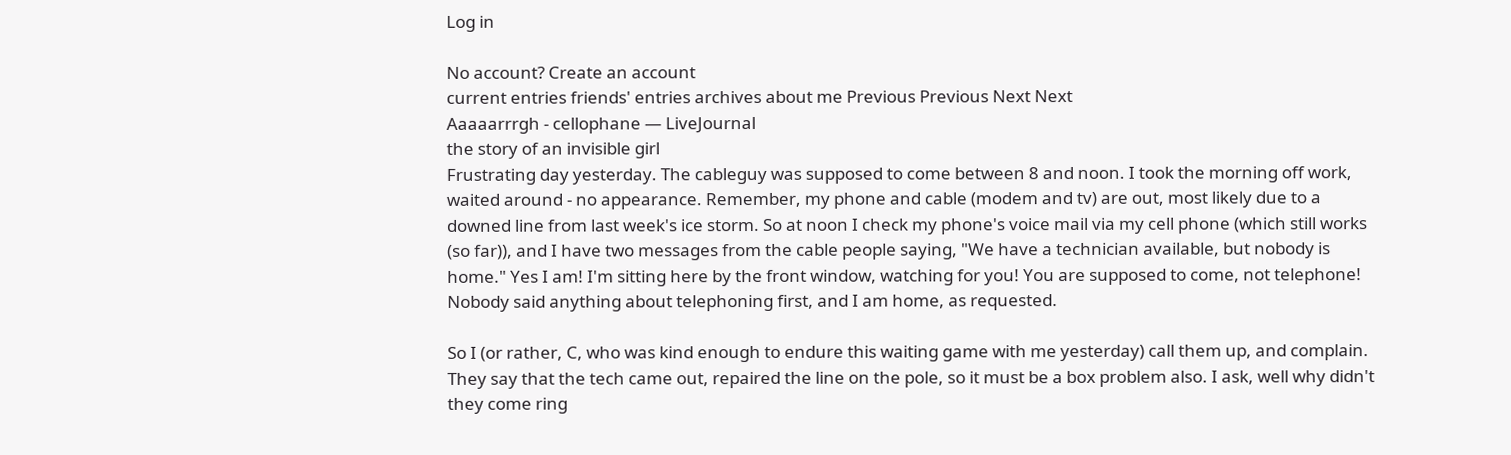Log in

No account? Create an account
current entries friends' entries archives about me Previous Previous Next Next
Aaaaarrrgh - cellophane — LiveJournal
the story of an invisible girl
Frustrating day yesterday. The cableguy was supposed to come between 8 and noon. I took the morning off work, waited around - no appearance. Remember, my phone and cable (modem and tv) are out, most likely due to a downed line from last week's ice storm. So at noon I check my phone's voice mail via my cell phone (which still works (so far)), and I have two messages from the cable people saying, "We have a technician available, but nobody is home." Yes I am! I'm sitting here by the front window, watching for you! You are supposed to come, not telephone! Nobody said anything about telephoning first, and I am home, as requested.

So I (or rather, C, who was kind enough to endure this waiting game with me yesterday) call them up, and complain. They say that the tech came out, repaired the line on the pole, so it must be a box problem also. I ask, well why didn't they come ring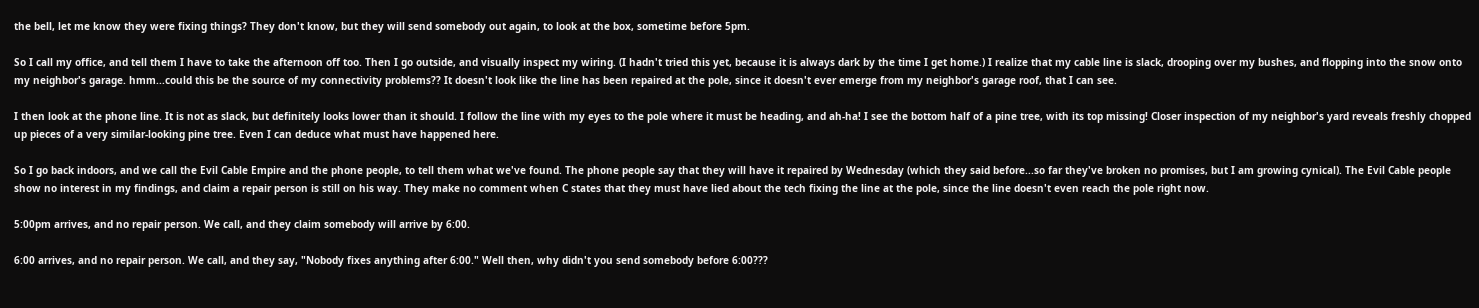the bell, let me know they were fixing things? They don't know, but they will send somebody out again, to look at the box, sometime before 5pm.

So I call my office, and tell them I have to take the afternoon off too. Then I go outside, and visually inspect my wiring. (I hadn't tried this yet, because it is always dark by the time I get home.) I realize that my cable line is slack, drooping over my bushes, and flopping into the snow onto my neighbor's garage. hmm...could this be the source of my connectivity problems?? It doesn't look like the line has been repaired at the pole, since it doesn't ever emerge from my neighbor's garage roof, that I can see.

I then look at the phone line. It is not as slack, but definitely looks lower than it should. I follow the line with my eyes to the pole where it must be heading, and ah-ha! I see the bottom half of a pine tree, with its top missing! Closer inspection of my neighbor's yard reveals freshly chopped up pieces of a very similar-looking pine tree. Even I can deduce what must have happened here.

So I go back indoors, and we call the Evil Cable Empire and the phone people, to tell them what we've found. The phone people say that they will have it repaired by Wednesday (which they said before...so far they've broken no promises, but I am growing cynical). The Evil Cable people show no interest in my findings, and claim a repair person is still on his way. They make no comment when C states that they must have lied about the tech fixing the line at the pole, since the line doesn't even reach the pole right now.

5:00pm arrives, and no repair person. We call, and they claim somebody will arrive by 6:00.

6:00 arrives, and no repair person. We call, and they say, "Nobody fixes anything after 6:00." Well then, why didn't you send somebody before 6:00???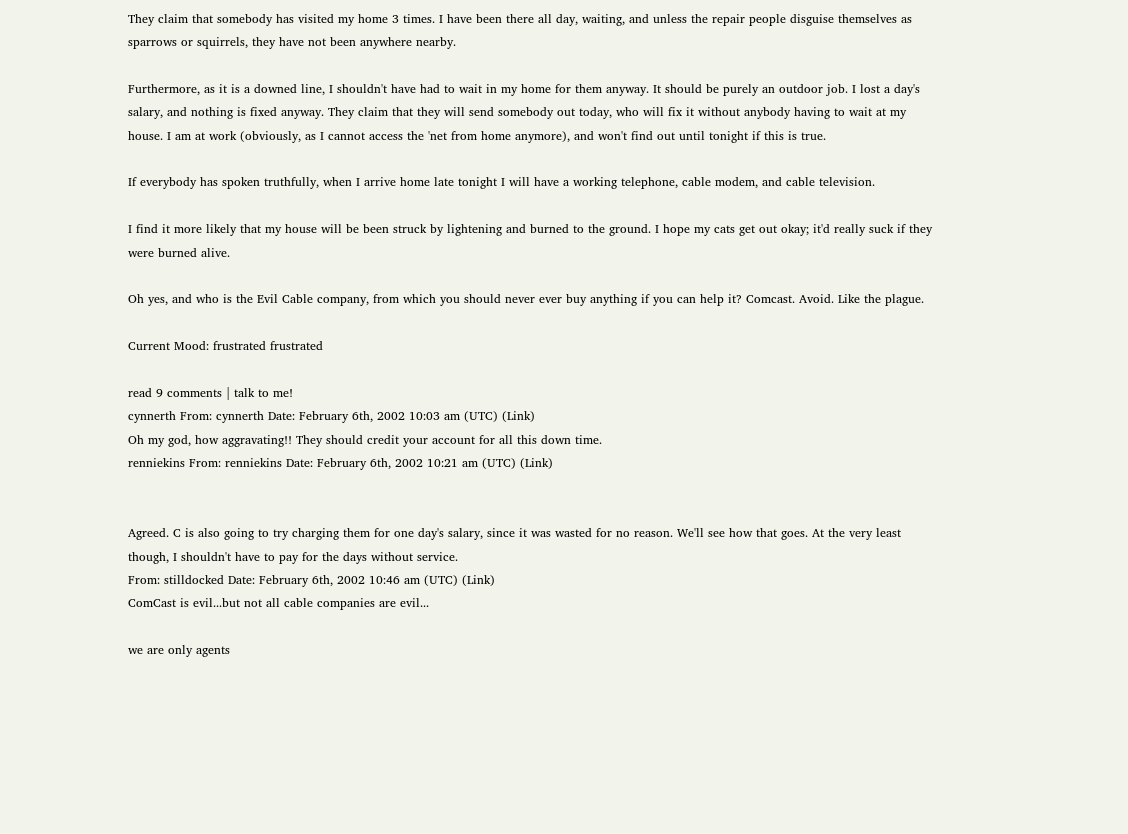They claim that somebody has visited my home 3 times. I have been there all day, waiting, and unless the repair people disguise themselves as sparrows or squirrels, they have not been anywhere nearby.

Furthermore, as it is a downed line, I shouldn't have had to wait in my home for them anyway. It should be purely an outdoor job. I lost a day's salary, and nothing is fixed anyway. They claim that they will send somebody out today, who will fix it without anybody having to wait at my house. I am at work (obviously, as I cannot access the 'net from home anymore), and won't find out until tonight if this is true.

If everybody has spoken truthfully, when I arrive home late tonight I will have a working telephone, cable modem, and cable television.

I find it more likely that my house will be been struck by lightening and burned to the ground. I hope my cats get out okay; it'd really suck if they were burned alive.

Oh yes, and who is the Evil Cable company, from which you should never ever buy anything if you can help it? Comcast. Avoid. Like the plague.

Current Mood: frustrated frustrated

read 9 comments | talk to me!
cynnerth From: cynnerth Date: February 6th, 2002 10:03 am (UTC) (Link)
Oh my god, how aggravating!! They should credit your account for all this down time.
renniekins From: renniekins Date: February 6th, 2002 10:21 am (UTC) (Link)


Agreed. C is also going to try charging them for one day's salary, since it was wasted for no reason. We'll see how that goes. At the very least though, I shouldn't have to pay for the days without service.
From: stilldocked Date: February 6th, 2002 10:46 am (UTC) (Link)
ComCast is evil...but not all cable companies are evil...

we are only agents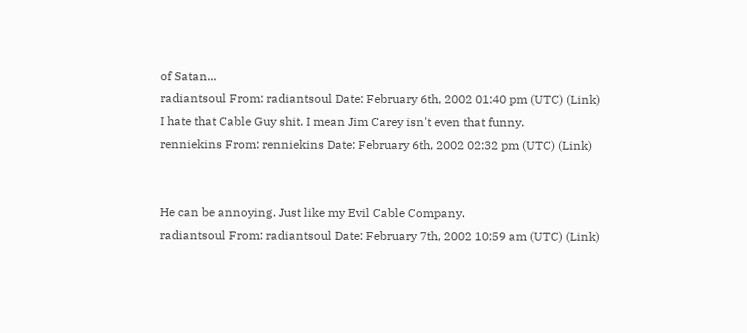of Satan...
radiantsoul From: radiantsoul Date: February 6th, 2002 01:40 pm (UTC) (Link)
I hate that Cable Guy shit. I mean Jim Carey isn't even that funny.
renniekins From: renniekins Date: February 6th, 2002 02:32 pm (UTC) (Link)


He can be annoying. Just like my Evil Cable Company.
radiantsoul From: radiantsoul Date: February 7th, 2002 10:59 am (UTC) (Link)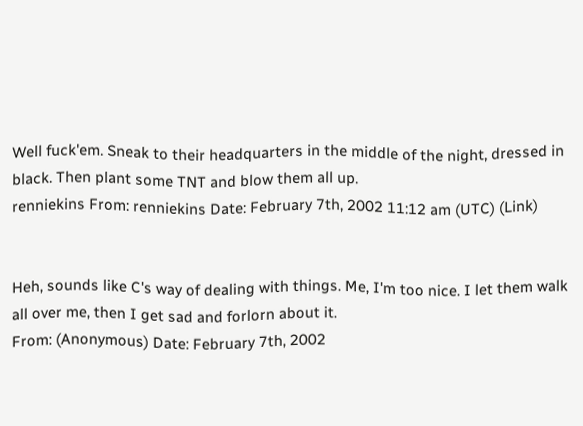Well fuck'em. Sneak to their headquarters in the middle of the night, dressed in black. Then plant some TNT and blow them all up.
renniekins From: renniekins Date: February 7th, 2002 11:12 am (UTC) (Link)


Heh, sounds like C's way of dealing with things. Me, I'm too nice. I let them walk all over me, then I get sad and forlorn about it.
From: (Anonymous) Date: February 7th, 2002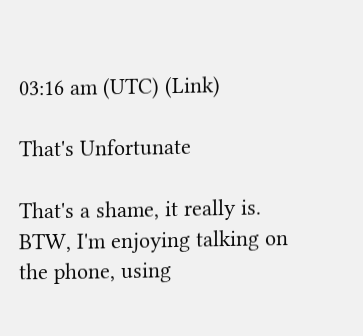03:16 am (UTC) (Link)

That's Unfortunate

That's a shame, it really is. BTW, I'm enjoying talking on the phone, using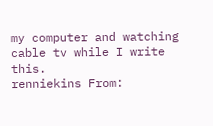my computer and watching cable tv while I write this.
renniekins From: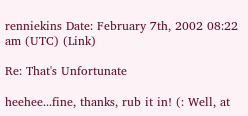renniekins Date: February 7th, 2002 08:22 am (UTC) (Link)

Re: That's Unfortunate

heehee...fine, thanks, rub it in! (: Well, at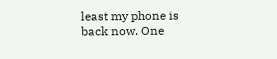least my phone is back now. One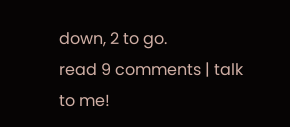down, 2 to go.
read 9 comments | talk to me!